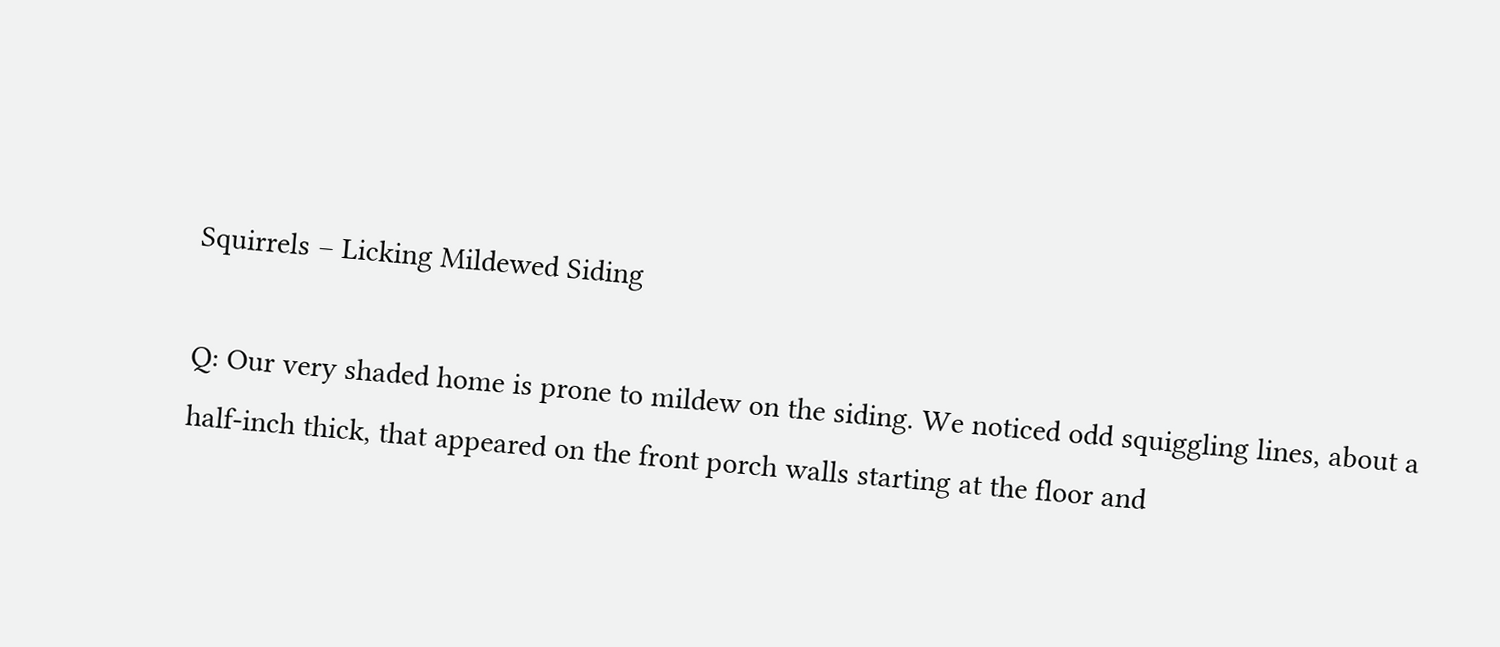Squirrels – Licking Mildewed Siding

Q: Our very shaded home is prone to mildew on the siding. We noticed odd squiggling lines, about a half-inch thick, that appeared on the front porch walls starting at the floor and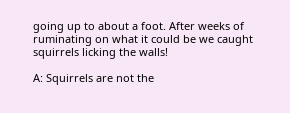going up to about a foot. After weeks of ruminating on what it could be we caught squirrels licking the walls!

A: Squirrels are not the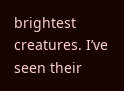brightest creatures. I’ve seen their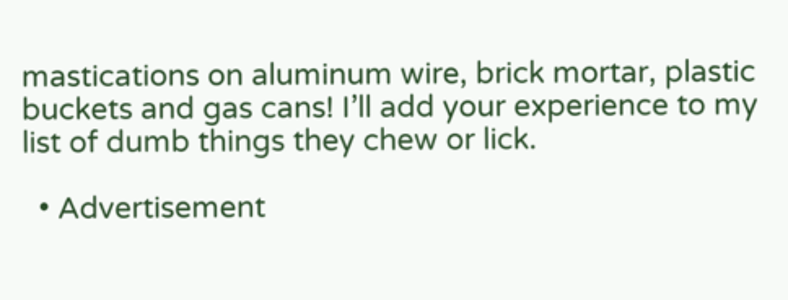mastications on aluminum wire, brick mortar, plastic buckets and gas cans! I’ll add your experience to my list of dumb things they chew or lick.

  • Advertisement